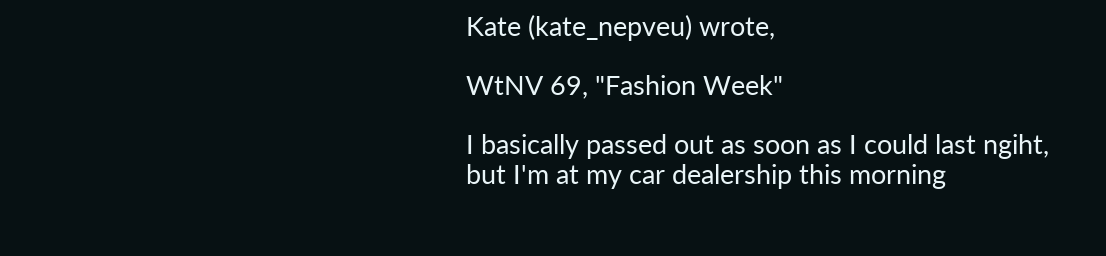Kate (kate_nepveu) wrote,

WtNV 69, "Fashion Week"

I basically passed out as soon as I could last ngiht, but I'm at my car dealership this morning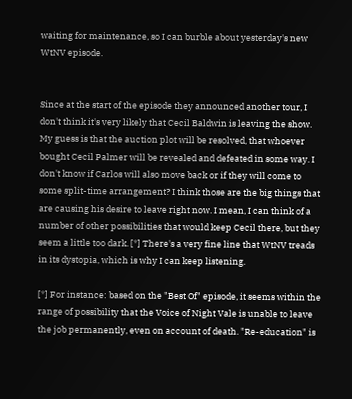waiting for maintenance, so I can burble about yesterday's new WtNV episode.


Since at the start of the episode they announced another tour, I don't think it's very likely that Cecil Baldwin is leaving the show. My guess is that the auction plot will be resolved, that whoever bought Cecil Palmer will be revealed and defeated in some way. I don't know if Carlos will also move back or if they will come to some split-time arrangement? I think those are the big things that are causing his desire to leave right now. I mean, I can think of a number of other possibilities that would keep Cecil there, but they seem a little too dark. [*] There's a very fine line that WtNV treads in its dystopia, which is why I can keep listening.

[*] For instance: based on the "Best Of" episode, it seems within the range of possibility that the Voice of Night Vale is unable to leave the job permanently, even on account of death. "Re-education" is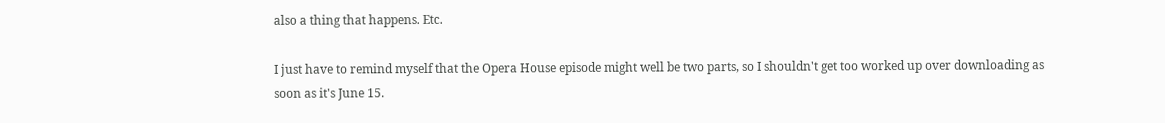also a thing that happens. Etc.

I just have to remind myself that the Opera House episode might well be two parts, so I shouldn't get too worked up over downloading as soon as it's June 15.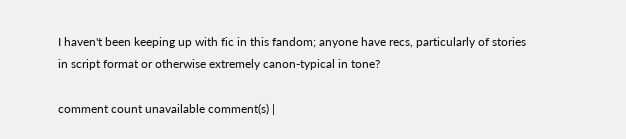I haven't been keeping up with fic in this fandom; anyone have recs, particularly of stories in script format or otherwise extremely canon-typical in tone?

comment count unavailable comment(s) |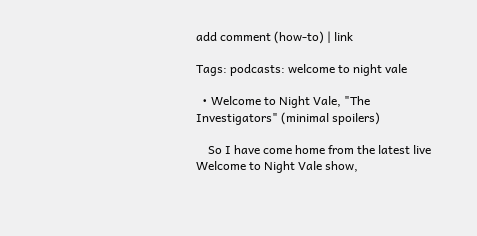add comment (how-to) | link

Tags: podcasts: welcome to night vale

  • Welcome to Night Vale, "The Investigators" (minimal spoilers)

    So I have come home from the latest live Welcome to Night Vale show,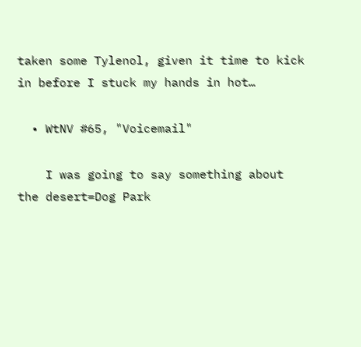taken some Tylenol, given it time to kick in before I stuck my hands in hot…

  • WtNV #65, "Voicemail"

    I was going to say something about the desert=Dog Park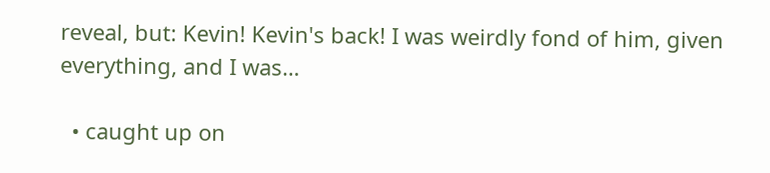reveal, but: Kevin! Kevin's back! I was weirdly fond of him, given everything, and I was…

  • caught up on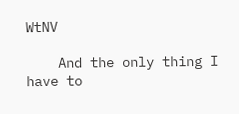WtNV

    And the only thing I have to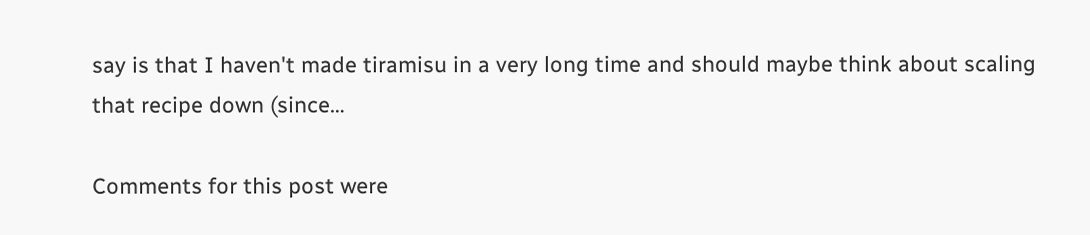say is that I haven't made tiramisu in a very long time and should maybe think about scaling that recipe down (since…

Comments for this post were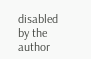disabled by the author